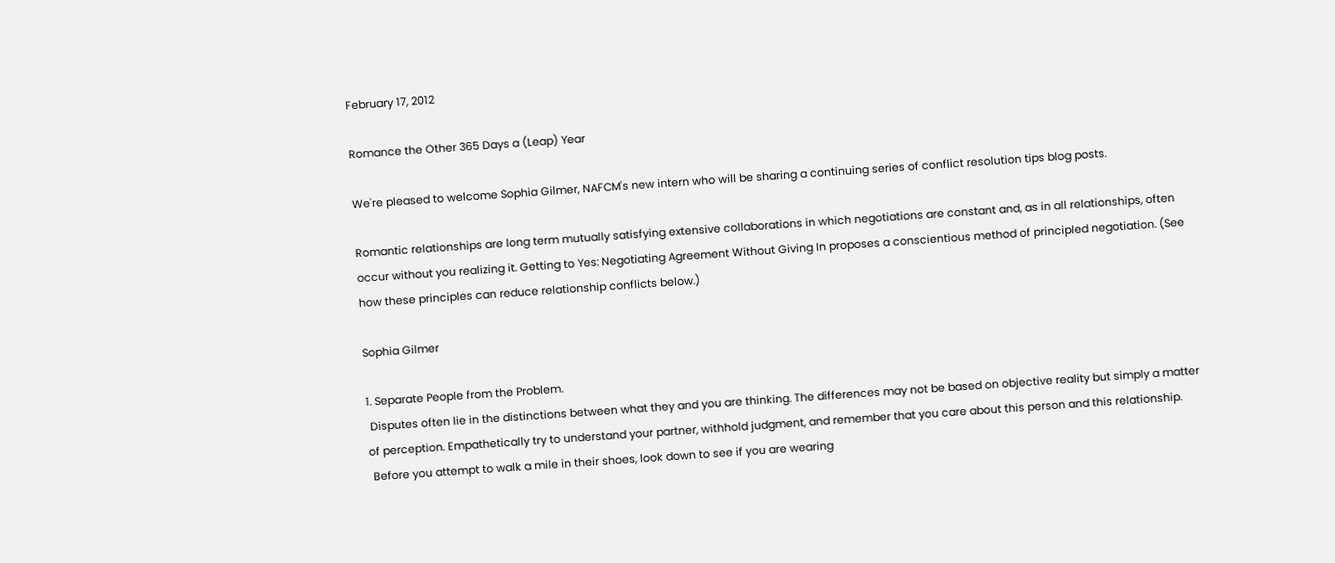February 17, 2012

Romance the Other 365 Days a (Leap) Year

We're pleased to welcome Sophia Gilmer, NAFCM's new intern who will be sharing a continuing series of conflict resolution tips blog posts.

Romantic relationships are long term mutually satisfying extensive collaborations in which negotiations are constant and, as in all relationships, often occur without you realizing it. Getting to Yes: Negotiating Agreement Without Giving In proposes a conscientious method of principled negotiation. (See how these principles can reduce relationship conflicts below.)

Sophia Gilmer

1. Separate People from the Problem.
 Disputes often lie in the distinctions between what they and you are thinking. The differences may not be based on objective reality but simply a matter of perception. Empathetically try to understand your partner, withhold judgment, and remember that you care about this person and this relationship.
 Before you attempt to walk a mile in their shoes, look down to see if you are wearing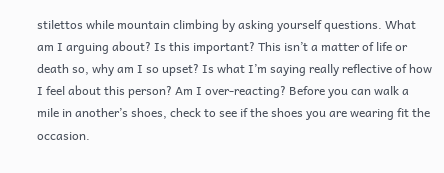stilettos while mountain climbing by asking yourself questions. What am I arguing about? Is this important? This isn’t a matter of life or death so, why am I so upset? Is what I’m saying really reflective of how I feel about this person? Am I over-reacting? Before you can walk a mile in another’s shoes, check to see if the shoes you are wearing fit the occasion.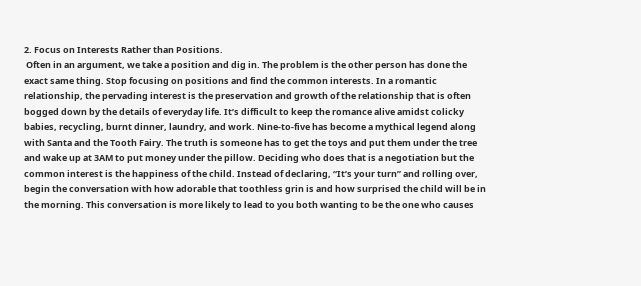2. Focus on Interests Rather than Positions.
 Often in an argument, we take a position and dig in. The problem is the other person has done the exact same thing. Stop focusing on positions and find the common interests. In a romantic relationship, the pervading interest is the preservation and growth of the relationship that is often bogged down by the details of everyday life. It’s difficult to keep the romance alive amidst colicky babies, recycling, burnt dinner, laundry, and work. Nine-to-five has become a mythical legend along with Santa and the Tooth Fairy. The truth is someone has to get the toys and put them under the tree and wake up at 3AM to put money under the pillow. Deciding who does that is a negotiation but the common interest is the happiness of the child. Instead of declaring, “It’s your turn” and rolling over, begin the conversation with how adorable that toothless grin is and how surprised the child will be in the morning. This conversation is more likely to lead to you both wanting to be the one who causes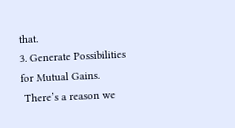that.
3. Generate Possibilities for Mutual Gains.
 There’s a reason we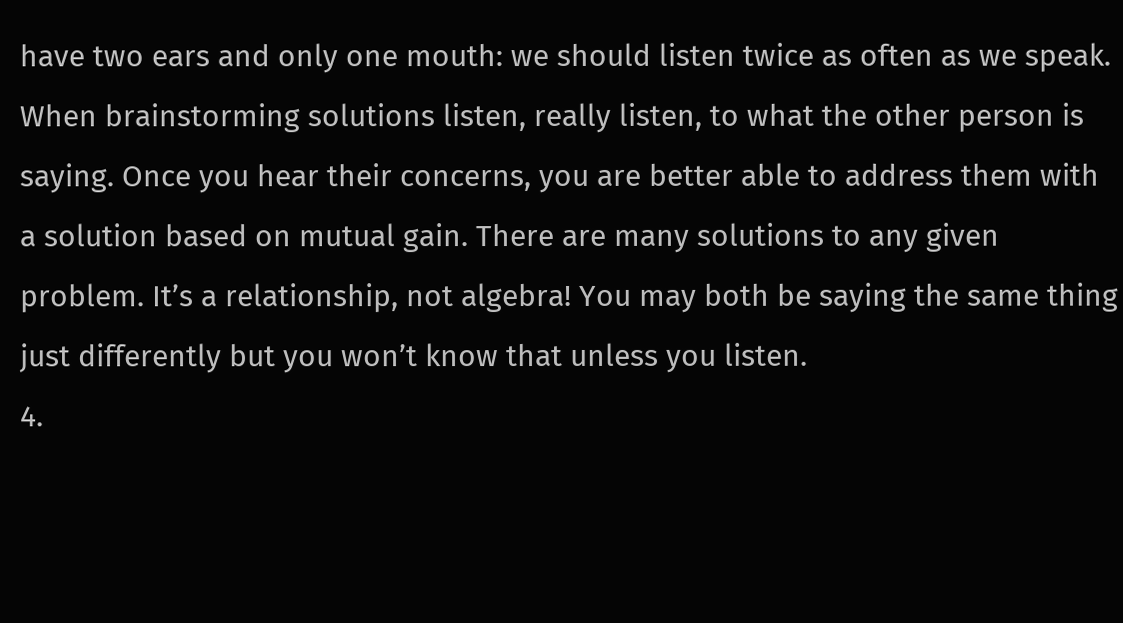have two ears and only one mouth: we should listen twice as often as we speak. When brainstorming solutions listen, really listen, to what the other person is saying. Once you hear their concerns, you are better able to address them with a solution based on mutual gain. There are many solutions to any given problem. It’s a relationship, not algebra! You may both be saying the same thing just differently but you won’t know that unless you listen.
4.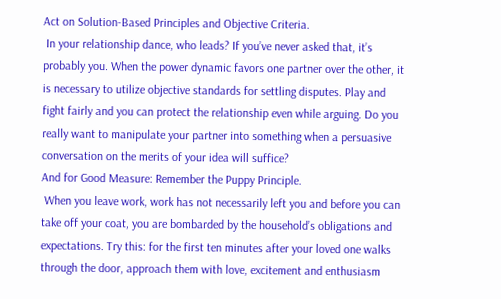Act on Solution-Based Principles and Objective Criteria.
 In your relationship dance, who leads? If you’ve never asked that, it’s probably you. When the power dynamic favors one partner over the other, it is necessary to utilize objective standards for settling disputes. Play and fight fairly and you can protect the relationship even while arguing. Do you really want to manipulate your partner into something when a persuasive conversation on the merits of your idea will suffice?
And for Good Measure: Remember the Puppy Principle.
 When you leave work, work has not necessarily left you and before you can take off your coat, you are bombarded by the household’s obligations and expectations. Try this: for the first ten minutes after your loved one walks through the door, approach them with love, excitement and enthusiasm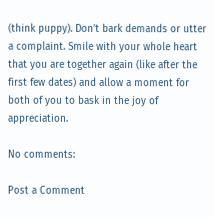(think puppy). Don’t bark demands or utter a complaint. Smile with your whole heart that you are together again (like after the first few dates) and allow a moment for both of you to bask in the joy of appreciation.

No comments:

Post a Comment